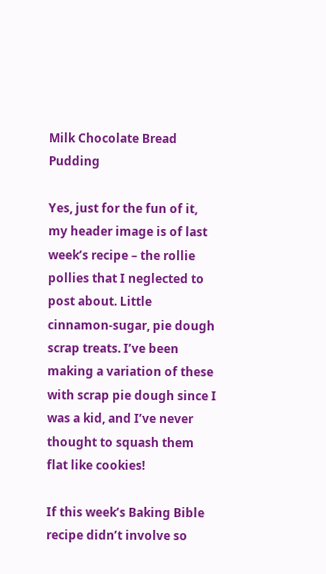Milk Chocolate Bread Pudding

Yes, just for the fun of it, my header image is of last week’s recipe – the rollie pollies that I neglected to post about. Little cinnamon-sugar, pie dough scrap treats. I’ve been making a variation of these with scrap pie dough since I was a kid, and I’ve never thought to squash them flat like cookies!

If this week’s Baking Bible recipe didn’t involve so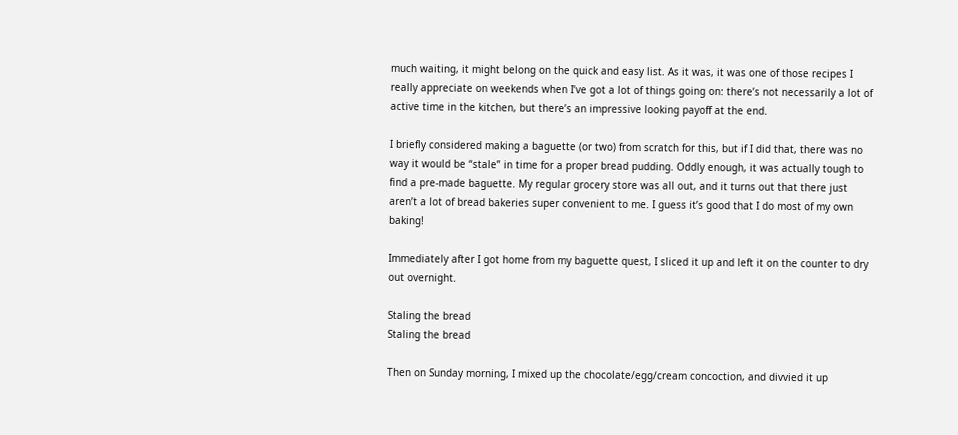much waiting, it might belong on the quick and easy list. As it was, it was one of those recipes I really appreciate on weekends when I’ve got a lot of things going on: there’s not necessarily a lot of active time in the kitchen, but there’s an impressive looking payoff at the end.

I briefly considered making a baguette (or two) from scratch for this, but if I did that, there was no way it would be “stale” in time for a proper bread pudding. Oddly enough, it was actually tough to find a pre-made baguette. My regular grocery store was all out, and it turns out that there just aren’t a lot of bread bakeries super convenient to me. I guess it’s good that I do most of my own baking!

Immediately after I got home from my baguette quest, I sliced it up and left it on the counter to dry out overnight.

Staling the bread
Staling the bread

Then on Sunday morning, I mixed up the chocolate/egg/cream concoction, and divvied it up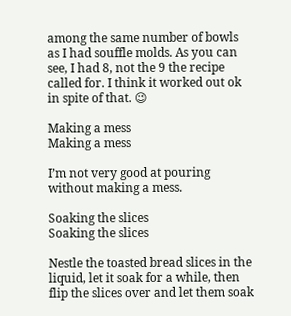among the same number of bowls as I had souffle molds. As you can see, I had 8, not the 9 the recipe called for. I think it worked out ok in spite of that. 😉

Making a mess
Making a mess

I’m not very good at pouring without making a mess.

Soaking the slices
Soaking the slices

Nestle the toasted bread slices in the liquid, let it soak for a while, then flip the slices over and let them soak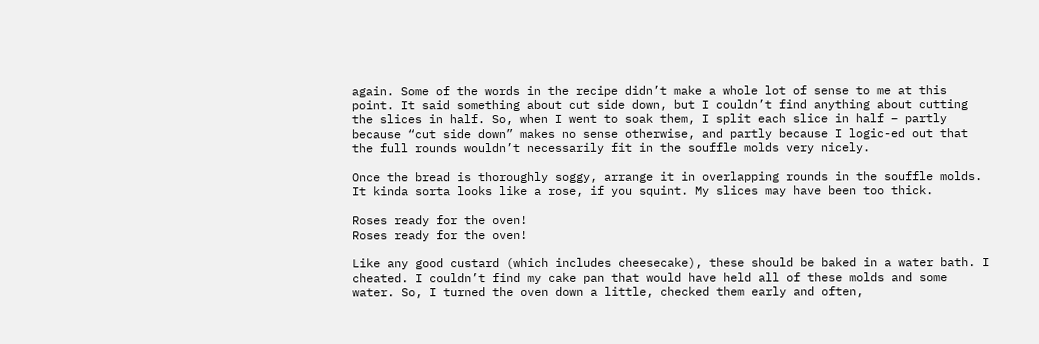again. Some of the words in the recipe didn’t make a whole lot of sense to me at this point. It said something about cut side down, but I couldn’t find anything about cutting the slices in half. So, when I went to soak them, I split each slice in half – partly because “cut side down” makes no sense otherwise, and partly because I logic-ed out that the full rounds wouldn’t necessarily fit in the souffle molds very nicely.

Once the bread is thoroughly soggy, arrange it in overlapping rounds in the souffle molds. It kinda sorta looks like a rose, if you squint. My slices may have been too thick.

Roses ready for the oven!
Roses ready for the oven!

Like any good custard (which includes cheesecake), these should be baked in a water bath. I cheated. I couldn’t find my cake pan that would have held all of these molds and some water. So, I turned the oven down a little, checked them early and often,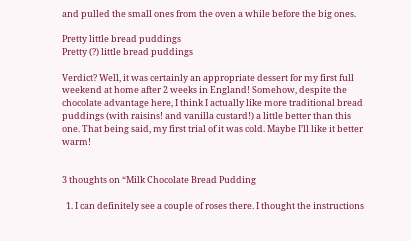and pulled the small ones from the oven a while before the big ones.

Pretty little bread puddings
Pretty (?) little bread puddings

Verdict? Well, it was certainly an appropriate dessert for my first full weekend at home after 2 weeks in England! Somehow, despite the chocolate advantage here, I think I actually like more traditional bread puddings (with raisins! and vanilla custard!) a little better than this one. That being said, my first trial of it was cold. Maybe I’ll like it better warm!


3 thoughts on “Milk Chocolate Bread Pudding

  1. I can definitely see a couple of roses there. I thought the instructions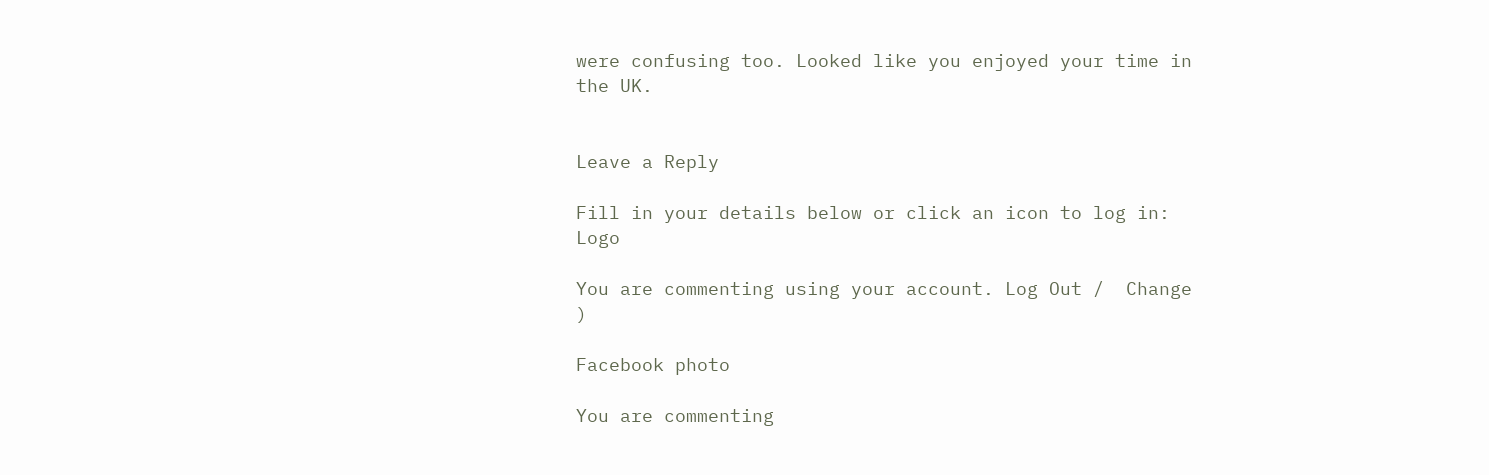were confusing too. Looked like you enjoyed your time in the UK.


Leave a Reply

Fill in your details below or click an icon to log in: Logo

You are commenting using your account. Log Out /  Change )

Facebook photo

You are commenting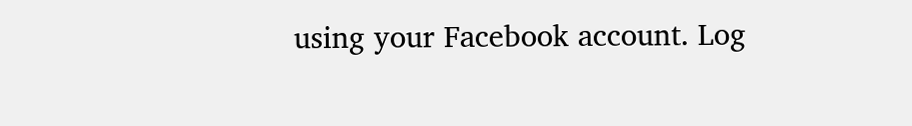using your Facebook account. Log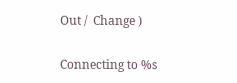Out /  Change )

Connecting to %s